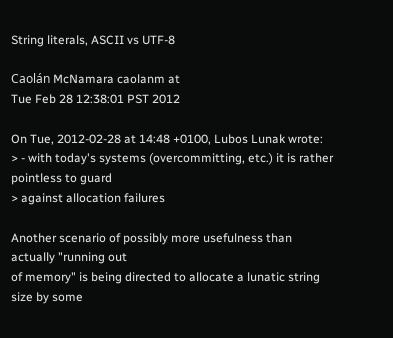String literals, ASCII vs UTF-8

Caolán McNamara caolanm at
Tue Feb 28 12:38:01 PST 2012

On Tue, 2012-02-28 at 14:48 +0100, Lubos Lunak wrote:
> - with today's systems (overcommitting, etc.) it is rather pointless to guard
> against allocation failures

Another scenario of possibly more usefulness than actually "running out
of memory" is being directed to allocate a lunatic string size by some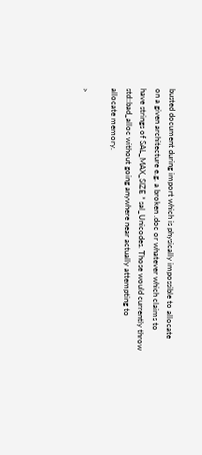busted document during import which is physically impossible to allocate
on a given architecture e.g. a broken .doc or whatever which claims to
have strings of SAL_MAX_SIZE * sal_Unicodes. Those would currently throw
std::bad_alloc without going anywhere near actually attempting to
allocate memory.

>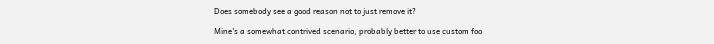Does somebody see a good reason not to just remove it?

Mine's a somewhat contrived scenario, probably better to use custom foo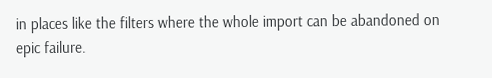in places like the filters where the whole import can be abandoned on
epic failure.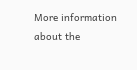More information about the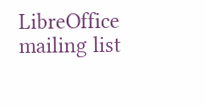LibreOffice mailing list